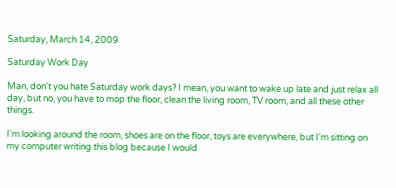Saturday, March 14, 2009

Saturday Work Day

Man, don't you hate Saturday work days? I mean, you want to wake up late and just relax all day, but no, you have to mop the floor, clean the living room, TV room, and all these other things.

I'm looking around the room, shoes are on the floor, toys are everywhere, but I'm sitting on my computer writing this blog because I would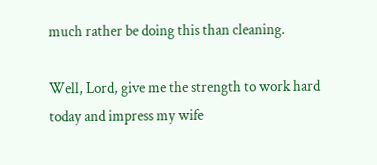much rather be doing this than cleaning.

Well, Lord, give me the strength to work hard today and impress my wife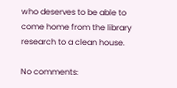who deserves to be able to come home from the library research to a clean house.

No comments: